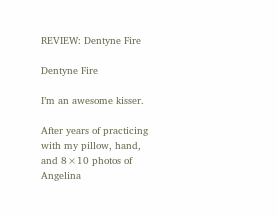REVIEW: Dentyne Fire

Dentyne Fire

I’m an awesome kisser.

After years of practicing with my pillow, hand, and 8×10 photos of Angelina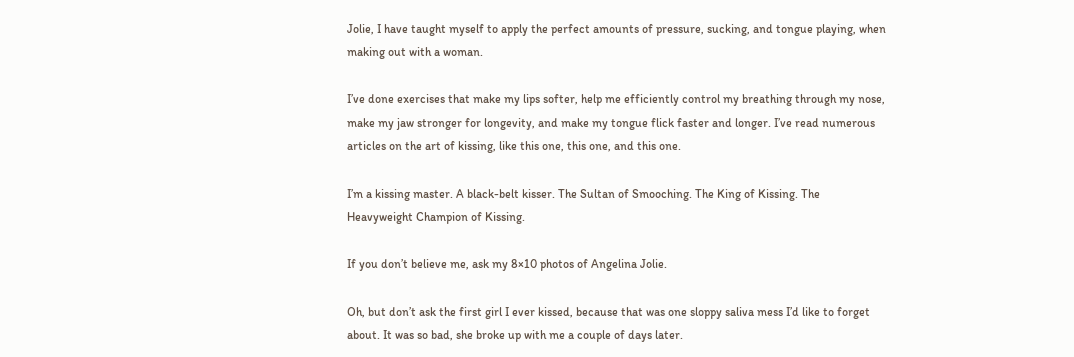Jolie, I have taught myself to apply the perfect amounts of pressure, sucking, and tongue playing, when making out with a woman.

I’ve done exercises that make my lips softer, help me efficiently control my breathing through my nose, make my jaw stronger for longevity, and make my tongue flick faster and longer. I’ve read numerous articles on the art of kissing, like this one, this one, and this one.

I’m a kissing master. A black-belt kisser. The Sultan of Smooching. The King of Kissing. The Heavyweight Champion of Kissing.

If you don’t believe me, ask my 8×10 photos of Angelina Jolie.

Oh, but don’t ask the first girl I ever kissed, because that was one sloppy saliva mess I’d like to forget about. It was so bad, she broke up with me a couple of days later.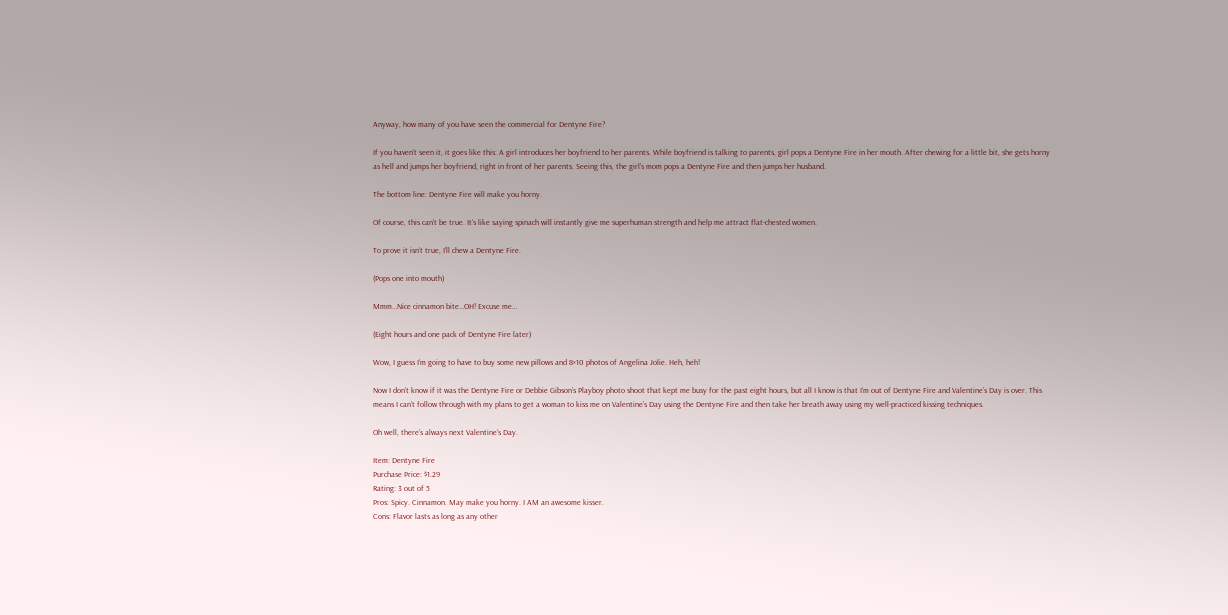Anyway, how many of you have seen the commercial for Dentyne Fire?

If you haven’t seen it, it goes like this: A girl introduces her boyfriend to her parents. While boyfriend is talking to parents, girl pops a Dentyne Fire in her mouth. After chewing for a little bit, she gets horny as hell and jumps her boyfriend, right in front of her parents. Seeing this, the girl’s mom pops a Dentyne Fire and then jumps her husband.

The bottom line: Dentyne Fire will make you horny.

Of course, this can’t be true. It’s like saying spinach will instantly give me superhuman strength and help me attract flat-chested women.

To prove it isn’t true, I’ll chew a Dentyne Fire.

(Pops one into mouth)

Mmm…Nice cinnamon bite…OH! Excuse me…

(Eight hours and one pack of Dentyne Fire later)

Wow, I guess I’m going to have to buy some new pillows and 8×10 photos of Angelina Jolie. Heh, heh!

Now I don’t know if it was the Dentyne Fire or Debbie Gibson’s Playboy photo shoot that kept me busy for the past eight hours, but all I know is that I’m out of Dentyne Fire and Valentine’s Day is over. This means I can’t follow through with my plans to get a woman to kiss me on Valentine’s Day using the Dentyne Fire and then take her breath away using my well-practiced kissing techniques.

Oh well, there’s always next Valentine’s Day.

Item: Dentyne Fire
Purchase Price: $1.29
Rating: 3 out of 5
Pros: Spicy. Cinnamon. May make you horny. I AM an awesome kisser.
Cons: Flavor lasts as long as any other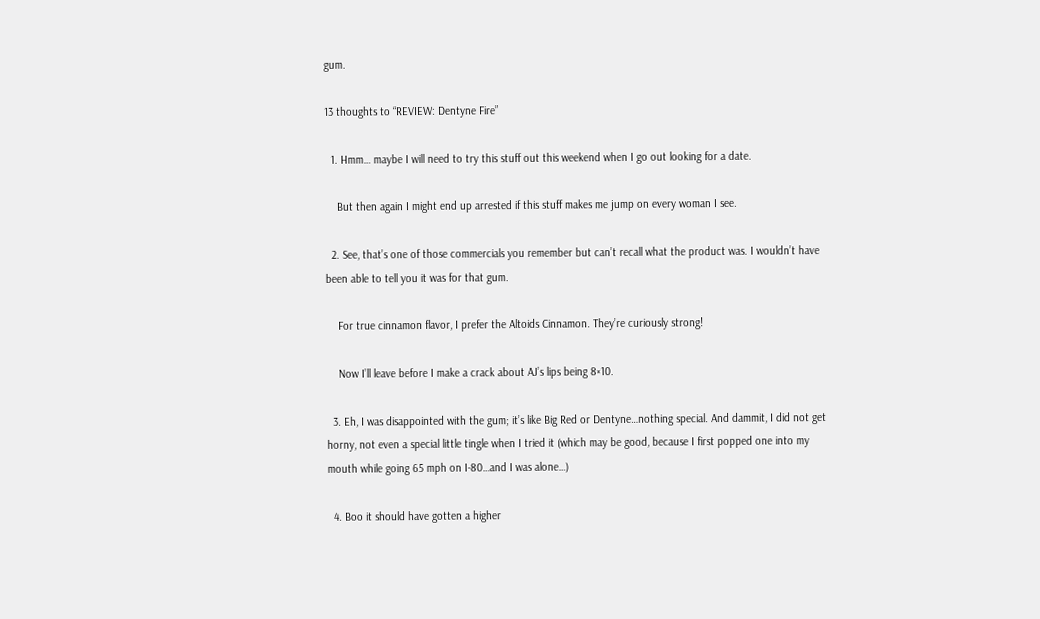gum.

13 thoughts to “REVIEW: Dentyne Fire”

  1. Hmm… maybe I will need to try this stuff out this weekend when I go out looking for a date.

    But then again I might end up arrested if this stuff makes me jump on every woman I see.

  2. See, that’s one of those commercials you remember but can’t recall what the product was. I wouldn’t have been able to tell you it was for that gum.

    For true cinnamon flavor, I prefer the Altoids Cinnamon. They’re curiously strong!

    Now I’ll leave before I make a crack about AJ’s lips being 8×10.

  3. Eh, I was disappointed with the gum; it’s like Big Red or Dentyne…nothing special. And dammit, I did not get horny, not even a special little tingle when I tried it (which may be good, because I first popped one into my mouth while going 65 mph on I-80…and I was alone…)

  4. Boo it should have gotten a higher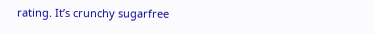rating. It’s crunchy sugarfree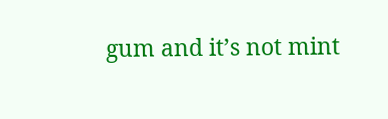gum and it’s not mint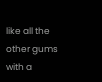like all the other gums with a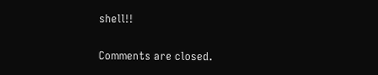shell!!

Comments are closed.